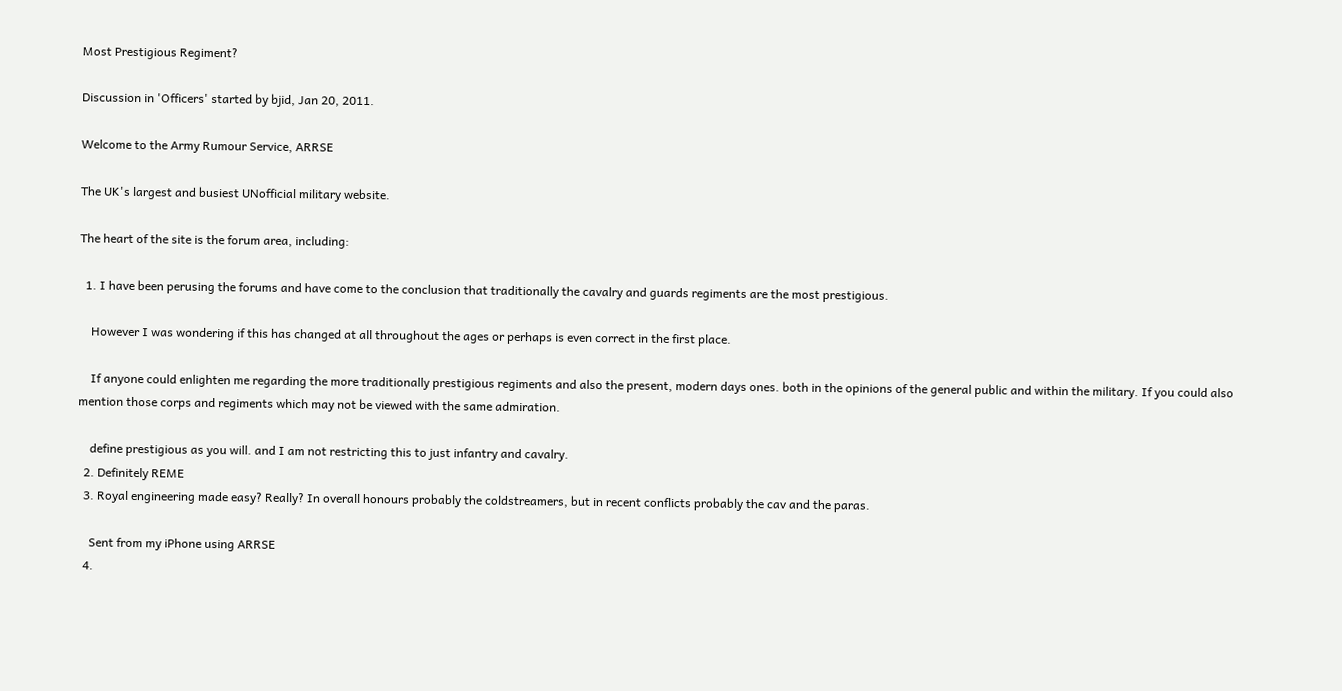Most Prestigious Regiment?

Discussion in 'Officers' started by bjid, Jan 20, 2011.

Welcome to the Army Rumour Service, ARRSE

The UK's largest and busiest UNofficial military website.

The heart of the site is the forum area, including:

  1. I have been perusing the forums and have come to the conclusion that traditionally the cavalry and guards regiments are the most prestigious.

    However I was wondering if this has changed at all throughout the ages or perhaps is even correct in the first place.

    If anyone could enlighten me regarding the more traditionally prestigious regiments and also the present, modern days ones. both in the opinions of the general public and within the military. If you could also mention those corps and regiments which may not be viewed with the same admiration.

    define prestigious as you will. and I am not restricting this to just infantry and cavalry.
  2. Definitely REME
  3. Royal engineering made easy? Really? In overall honours probably the coldstreamers, but in recent conflicts probably the cav and the paras.

    Sent from my iPhone using ARRSE
  4.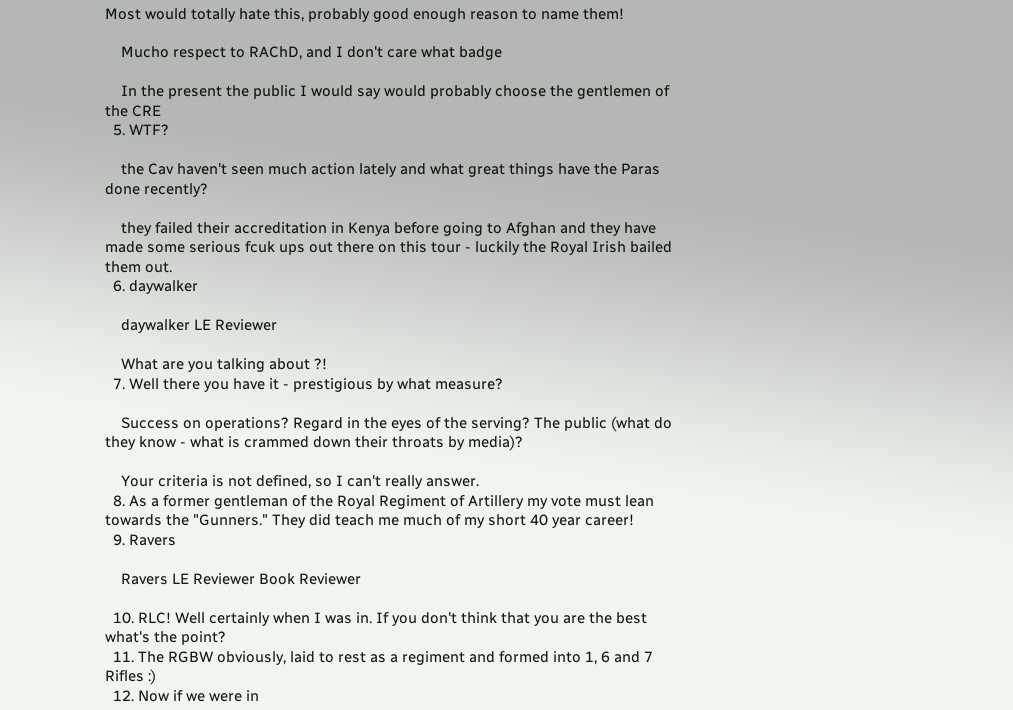Most would totally hate this, probably good enough reason to name them!

    Mucho respect to RAChD, and I don't care what badge

    In the present the public I would say would probably choose the gentlemen of the CRE
  5. WTF?

    the Cav haven't seen much action lately and what great things have the Paras done recently?

    they failed their accreditation in Kenya before going to Afghan and they have made some serious fcuk ups out there on this tour - luckily the Royal Irish bailed them out.
  6. daywalker

    daywalker LE Reviewer

    What are you talking about ?!
  7. Well there you have it - prestigious by what measure?

    Success on operations? Regard in the eyes of the serving? The public (what do they know - what is crammed down their throats by media)?

    Your criteria is not defined, so I can't really answer.
  8. As a former gentleman of the Royal Regiment of Artillery my vote must lean towards the "Gunners." They did teach me much of my short 40 year career!
  9. Ravers

    Ravers LE Reviewer Book Reviewer

  10. RLC! Well certainly when I was in. If you don't think that you are the best what's the point?
  11. The RGBW obviously, laid to rest as a regiment and formed into 1, 6 and 7 Rifles :)
  12. Now if we were in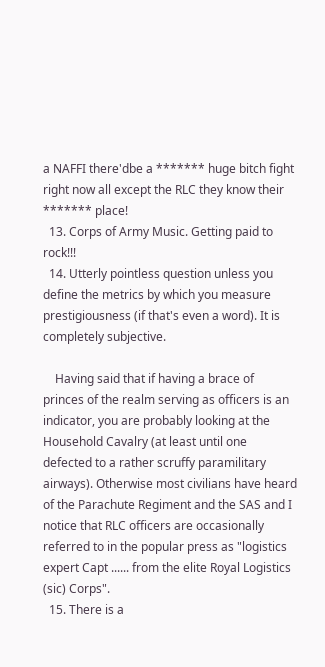a NAFFI there'dbe a ******* huge bitch fight right now all except the RLC they know their ******* place!
  13. Corps of Army Music. Getting paid to rock!!!
  14. Utterly pointless question unless you define the metrics by which you measure prestigiousness (if that's even a word). It is completely subjective.

    Having said that if having a brace of princes of the realm serving as officers is an indicator, you are probably looking at the Household Cavalry (at least until one defected to a rather scruffy paramilitary airways). Otherwise most civilians have heard of the Parachute Regiment and the SAS and I notice that RLC officers are occasionally referred to in the popular press as "logistics expert Capt ...... from the elite Royal Logistics (sic) Corps".
  15. There is a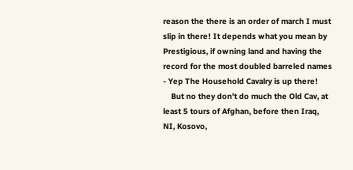reason the there is an order of march I must slip in there! It depends what you mean by Prestigious, if owning land and having the record for the most doubled barreled names - Yep The Household Cavalry is up there!
    But no they don't do much the Old Cav, at least 5 tours of Afghan, before then Iraq, NI, Kosovo,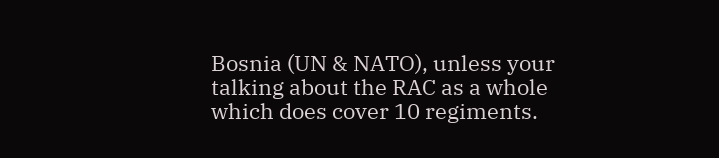Bosnia (UN & NATO), unless your talking about the RAC as a whole which does cover 10 regiments.